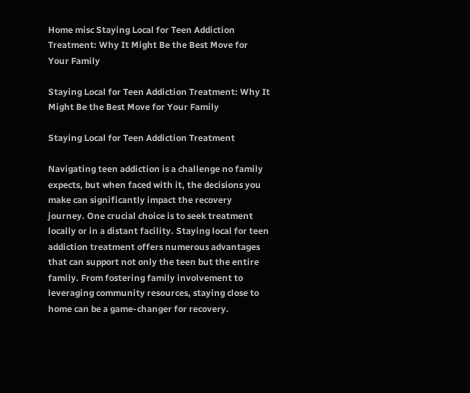Home misc Staying Local for Teen Addiction Treatment: Why It Might Be the Best Move for Your Family

Staying Local for Teen Addiction Treatment: Why It Might Be the Best Move for Your Family

Staying Local for Teen Addiction Treatment

Navigating teen addiction is a challenge no family expects, but when faced with it, the decisions you make can significantly impact the recovery journey. One crucial choice is to seek treatment locally or in a distant facility. Staying local for teen addiction treatment offers numerous advantages that can support not only the teen but the entire family. From fostering family involvement to leveraging community resources, staying close to home can be a game-changer for recovery.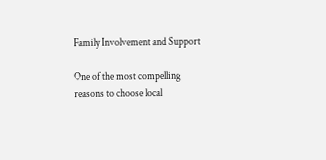Family Involvement and Support

One of the most compelling reasons to choose local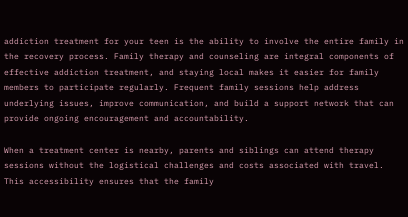addiction treatment for your teen is the ability to involve the entire family in the recovery process. Family therapy and counseling are integral components of effective addiction treatment, and staying local makes it easier for family members to participate regularly. Frequent family sessions help address underlying issues, improve communication, and build a support network that can provide ongoing encouragement and accountability.

When a treatment center is nearby, parents and siblings can attend therapy sessions without the logistical challenges and costs associated with travel. This accessibility ensures that the family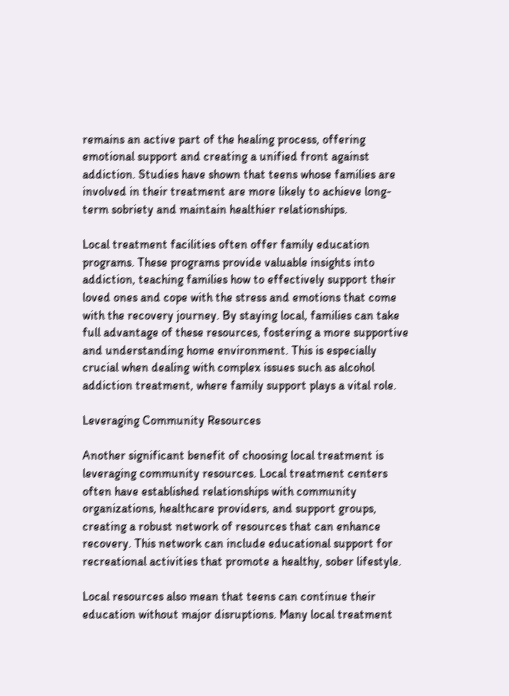remains an active part of the healing process, offering emotional support and creating a unified front against addiction. Studies have shown that teens whose families are involved in their treatment are more likely to achieve long-term sobriety and maintain healthier relationships.

Local treatment facilities often offer family education programs. These programs provide valuable insights into addiction, teaching families how to effectively support their loved ones and cope with the stress and emotions that come with the recovery journey. By staying local, families can take full advantage of these resources, fostering a more supportive and understanding home environment. This is especially crucial when dealing with complex issues such as alcohol addiction treatment, where family support plays a vital role.

Leveraging Community Resources

Another significant benefit of choosing local treatment is leveraging community resources. Local treatment centers often have established relationships with community organizations, healthcare providers, and support groups, creating a robust network of resources that can enhance recovery. This network can include educational support for recreational activities that promote a healthy, sober lifestyle.

Local resources also mean that teens can continue their education without major disruptions. Many local treatment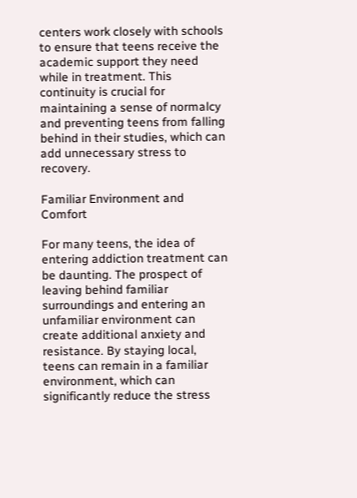centers work closely with schools to ensure that teens receive the academic support they need while in treatment. This continuity is crucial for maintaining a sense of normalcy and preventing teens from falling behind in their studies, which can add unnecessary stress to recovery.

Familiar Environment and Comfort

For many teens, the idea of entering addiction treatment can be daunting. The prospect of leaving behind familiar surroundings and entering an unfamiliar environment can create additional anxiety and resistance. By staying local, teens can remain in a familiar environment, which can significantly reduce the stress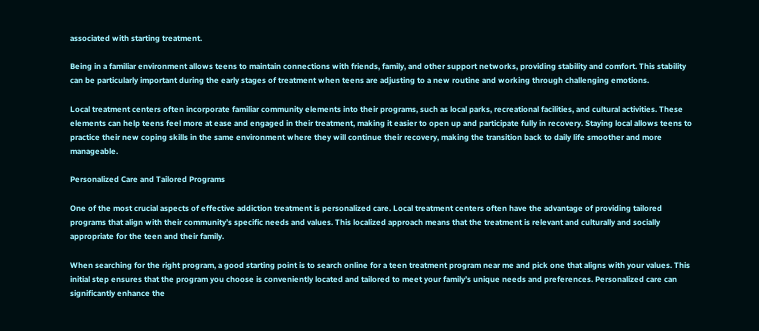associated with starting treatment.

Being in a familiar environment allows teens to maintain connections with friends, family, and other support networks, providing stability and comfort. This stability can be particularly important during the early stages of treatment when teens are adjusting to a new routine and working through challenging emotions.

Local treatment centers often incorporate familiar community elements into their programs, such as local parks, recreational facilities, and cultural activities. These elements can help teens feel more at ease and engaged in their treatment, making it easier to open up and participate fully in recovery. Staying local allows teens to practice their new coping skills in the same environment where they will continue their recovery, making the transition back to daily life smoother and more manageable.

Personalized Care and Tailored Programs

One of the most crucial aspects of effective addiction treatment is personalized care. Local treatment centers often have the advantage of providing tailored programs that align with their community’s specific needs and values. This localized approach means that the treatment is relevant and culturally and socially appropriate for the teen and their family.

When searching for the right program, a good starting point is to search online for a teen treatment program near me and pick one that aligns with your values. This initial step ensures that the program you choose is conveniently located and tailored to meet your family’s unique needs and preferences. Personalized care can significantly enhance the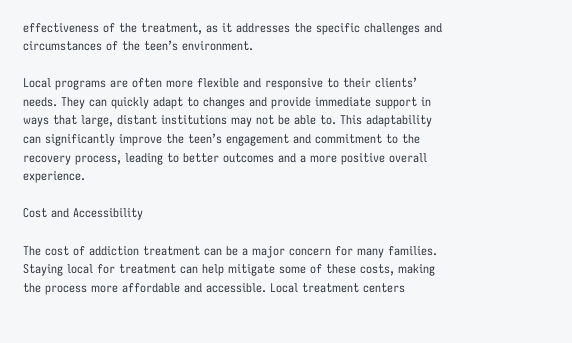effectiveness of the treatment, as it addresses the specific challenges and circumstances of the teen’s environment.

Local programs are often more flexible and responsive to their clients’ needs. They can quickly adapt to changes and provide immediate support in ways that large, distant institutions may not be able to. This adaptability can significantly improve the teen’s engagement and commitment to the recovery process, leading to better outcomes and a more positive overall experience.

Cost and Accessibility

The cost of addiction treatment can be a major concern for many families. Staying local for treatment can help mitigate some of these costs, making the process more affordable and accessible. Local treatment centers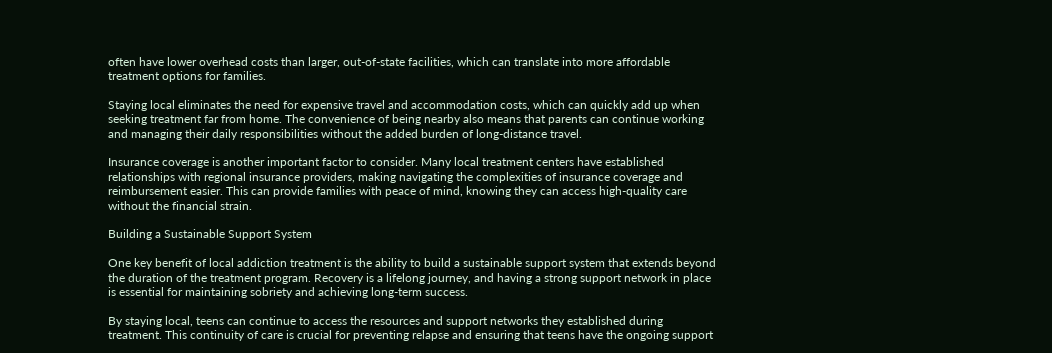often have lower overhead costs than larger, out-of-state facilities, which can translate into more affordable treatment options for families.

Staying local eliminates the need for expensive travel and accommodation costs, which can quickly add up when seeking treatment far from home. The convenience of being nearby also means that parents can continue working and managing their daily responsibilities without the added burden of long-distance travel.

Insurance coverage is another important factor to consider. Many local treatment centers have established relationships with regional insurance providers, making navigating the complexities of insurance coverage and reimbursement easier. This can provide families with peace of mind, knowing they can access high-quality care without the financial strain.

Building a Sustainable Support System

One key benefit of local addiction treatment is the ability to build a sustainable support system that extends beyond the duration of the treatment program. Recovery is a lifelong journey, and having a strong support network in place is essential for maintaining sobriety and achieving long-term success.

By staying local, teens can continue to access the resources and support networks they established during treatment. This continuity of care is crucial for preventing relapse and ensuring that teens have the ongoing support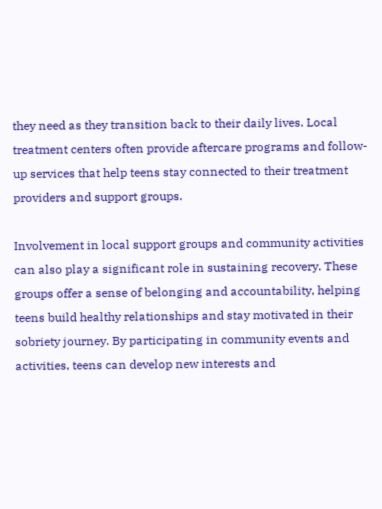they need as they transition back to their daily lives. Local treatment centers often provide aftercare programs and follow-up services that help teens stay connected to their treatment providers and support groups.

Involvement in local support groups and community activities can also play a significant role in sustaining recovery. These groups offer a sense of belonging and accountability, helping teens build healthy relationships and stay motivated in their sobriety journey. By participating in community events and activities, teens can develop new interests and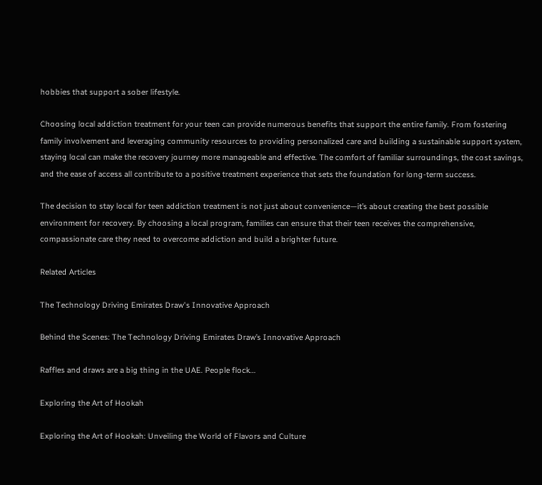hobbies that support a sober lifestyle.

Choosing local addiction treatment for your teen can provide numerous benefits that support the entire family. From fostering family involvement and leveraging community resources to providing personalized care and building a sustainable support system, staying local can make the recovery journey more manageable and effective. The comfort of familiar surroundings, the cost savings, and the ease of access all contribute to a positive treatment experience that sets the foundation for long-term success.

The decision to stay local for teen addiction treatment is not just about convenience—it’s about creating the best possible environment for recovery. By choosing a local program, families can ensure that their teen receives the comprehensive, compassionate care they need to overcome addiction and build a brighter future.

Related Articles

The Technology Driving Emirates Draw's Innovative Approach

Behind the Scenes: The Technology Driving Emirates Draw’s Innovative Approach

Raffles and draws are a big thing in the UAE. People flock...

Exploring the Art of Hookah

Exploring the Art of Hookah: Unveiling the World of Flavors and Culture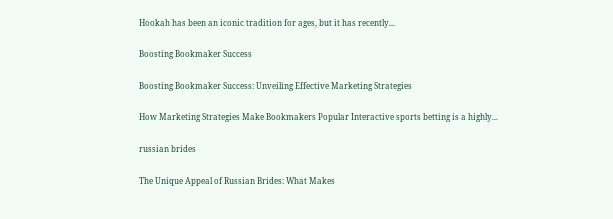Hookah has been an iconic tradition for ages, but it has recently...

Boosting Bookmaker Success

Boosting Bookmaker Success: Unveiling Effective Marketing Strategies

How Marketing Strategies Make Bookmakers Popular Interactive sports betting is a highly...

russian brides

The Unique Appeal of Russian Brides: What Makes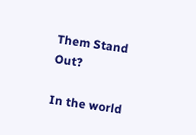Them Stand Out?

In the world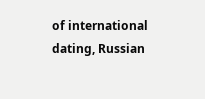of international dating, Russian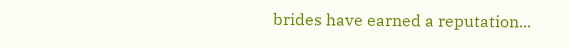brides have earned a reputation...